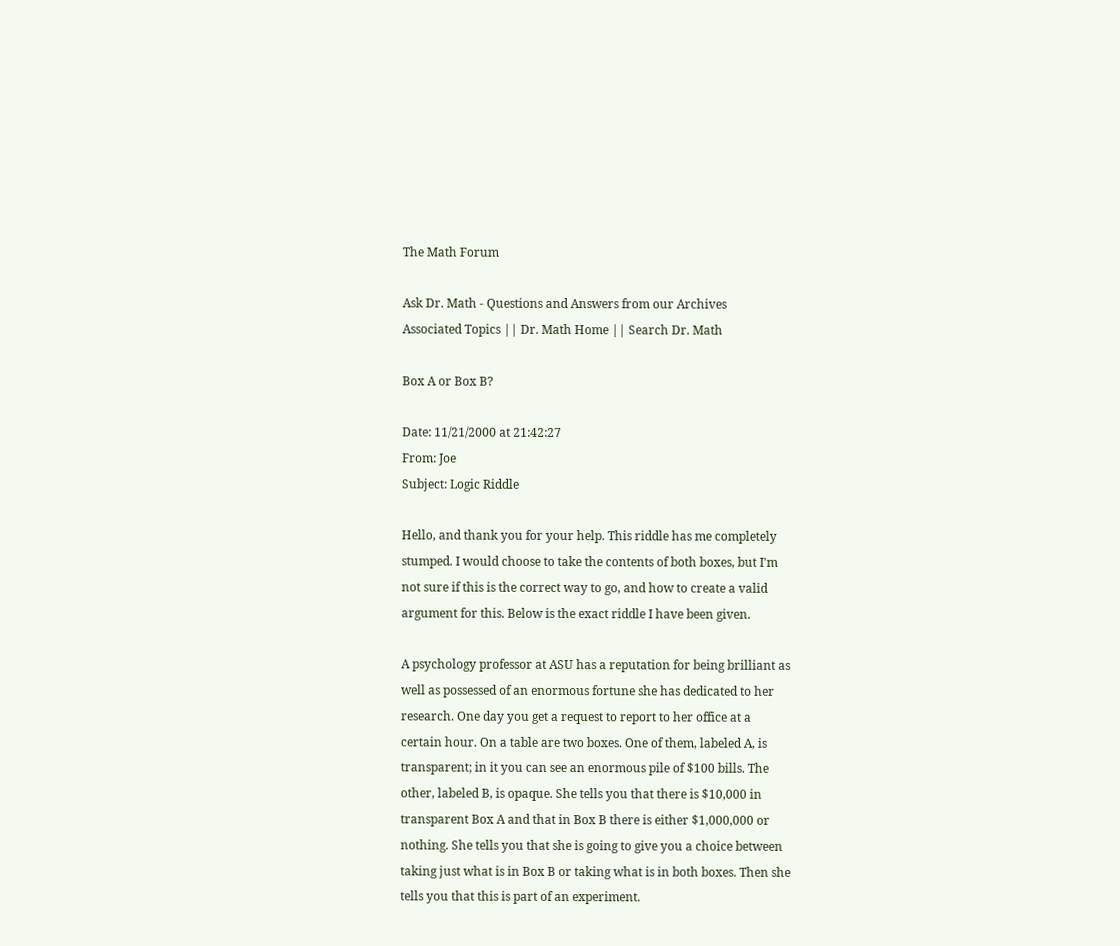The Math Forum

Ask Dr. Math - Questions and Answers from our Archives
Associated Topics || Dr. Math Home || Search Dr. Math

Box A or Box B?

Date: 11/21/2000 at 21:42:27
From: Joe
Subject: Logic Riddle

Hello, and thank you for your help. This riddle has me completely
stumped. I would choose to take the contents of both boxes, but I'm
not sure if this is the correct way to go, and how to create a valid
argument for this. Below is the exact riddle I have been given.

A psychology professor at ASU has a reputation for being brilliant as
well as possessed of an enormous fortune she has dedicated to her
research. One day you get a request to report to her office at a
certain hour. On a table are two boxes. One of them, labeled A, is
transparent; in it you can see an enormous pile of $100 bills. The
other, labeled B, is opaque. She tells you that there is $10,000 in
transparent Box A and that in Box B there is either $1,000,000 or
nothing. She tells you that she is going to give you a choice between
taking just what is in Box B or taking what is in both boxes. Then she
tells you that this is part of an experiment.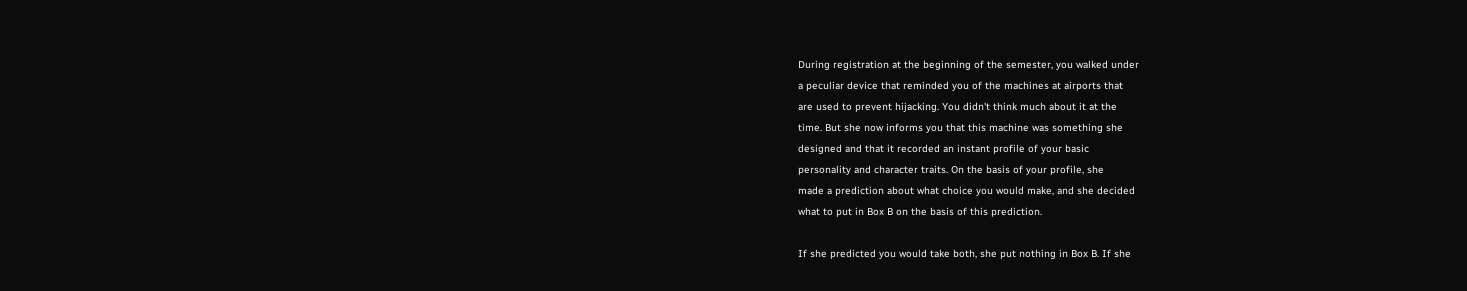During registration at the beginning of the semester, you walked under
a peculiar device that reminded you of the machines at airports that
are used to prevent hijacking. You didn't think much about it at the
time. But she now informs you that this machine was something she
designed and that it recorded an instant profile of your basic
personality and character traits. On the basis of your profile, she
made a prediction about what choice you would make, and she decided
what to put in Box B on the basis of this prediction.

If she predicted you would take both, she put nothing in Box B. If she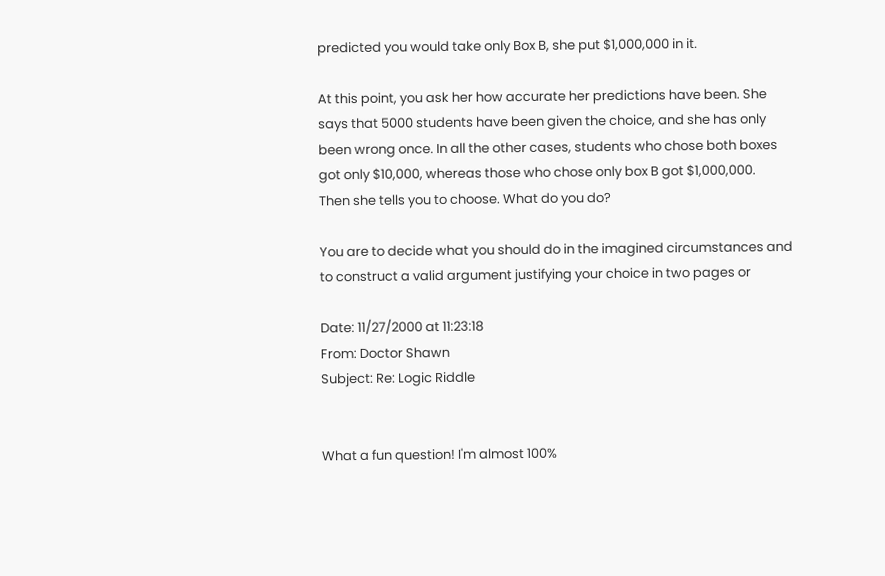predicted you would take only Box B, she put $1,000,000 in it.

At this point, you ask her how accurate her predictions have been. She
says that 5000 students have been given the choice, and she has only
been wrong once. In all the other cases, students who chose both boxes
got only $10,000, whereas those who chose only box B got $1,000,000.
Then she tells you to choose. What do you do?

You are to decide what you should do in the imagined circumstances and
to construct a valid argument justifying your choice in two pages or

Date: 11/27/2000 at 11:23:18
From: Doctor Shawn
Subject: Re: Logic Riddle


What a fun question! I'm almost 100%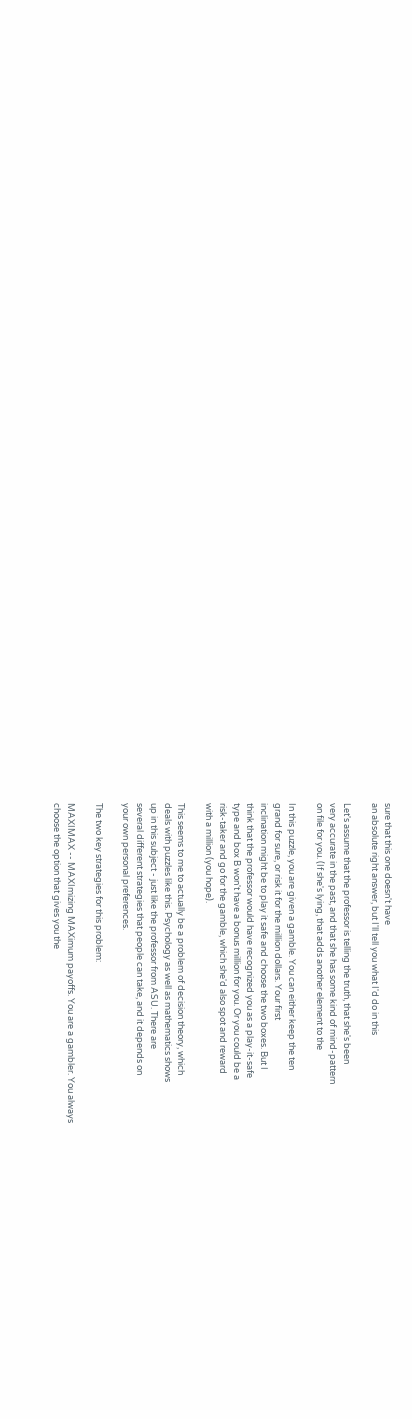sure that this one doesn't have
an absolute right answer, but I'll tell you what I'd do in this

Let's assume that the professor is telling the truth, that she's been
very accurate in the past, and that she has some kind of mind-pattern
on file for you. (If she's lying, that adds another element to the

In this puzzle, you are given a gamble. You can either keep the ten
grand for sure, or risk it for the million dollars. Your first
inclination might be to play it safe and choose the two boxes. But I
think that the professor would have recognized you as a play-it-safe
type and box B won't have a bonus million for you. Or you could be a
risk-taker and go for the gamble, which she'd also spot and reward
with a million (you hope).

This seems to me to actually be a problem of decision theory, which
deals with puzzles like this. Psychology as well as mathematics shows
up in this subject - just like the professor from ASU. There are
several different strategies that people can take, and it depends on
your own personal preferences.

The two key strategies for this problem:

MAXIMAX -- MAXImizing MAXimum payoffs. You are a gambler. You always
choose the option that gives you the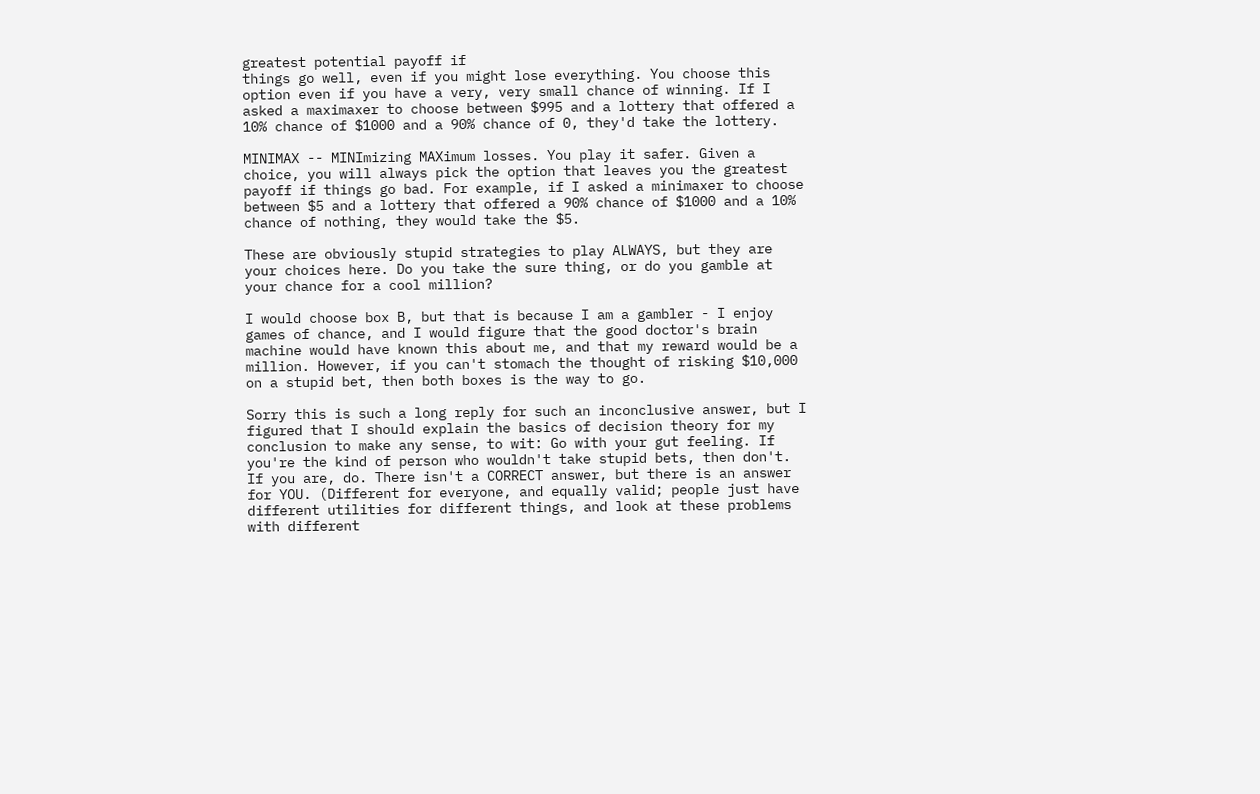greatest potential payoff if
things go well, even if you might lose everything. You choose this
option even if you have a very, very small chance of winning. If I
asked a maximaxer to choose between $995 and a lottery that offered a
10% chance of $1000 and a 90% chance of 0, they'd take the lottery.

MINIMAX -- MINImizing MAXimum losses. You play it safer. Given a
choice, you will always pick the option that leaves you the greatest
payoff if things go bad. For example, if I asked a minimaxer to choose
between $5 and a lottery that offered a 90% chance of $1000 and a 10%
chance of nothing, they would take the $5.

These are obviously stupid strategies to play ALWAYS, but they are
your choices here. Do you take the sure thing, or do you gamble at
your chance for a cool million?

I would choose box B, but that is because I am a gambler - I enjoy
games of chance, and I would figure that the good doctor's brain
machine would have known this about me, and that my reward would be a
million. However, if you can't stomach the thought of risking $10,000
on a stupid bet, then both boxes is the way to go.

Sorry this is such a long reply for such an inconclusive answer, but I
figured that I should explain the basics of decision theory for my
conclusion to make any sense, to wit: Go with your gut feeling. If
you're the kind of person who wouldn't take stupid bets, then don't.
If you are, do. There isn't a CORRECT answer, but there is an answer
for YOU. (Different for everyone, and equally valid; people just have
different utilities for different things, and look at these problems
with different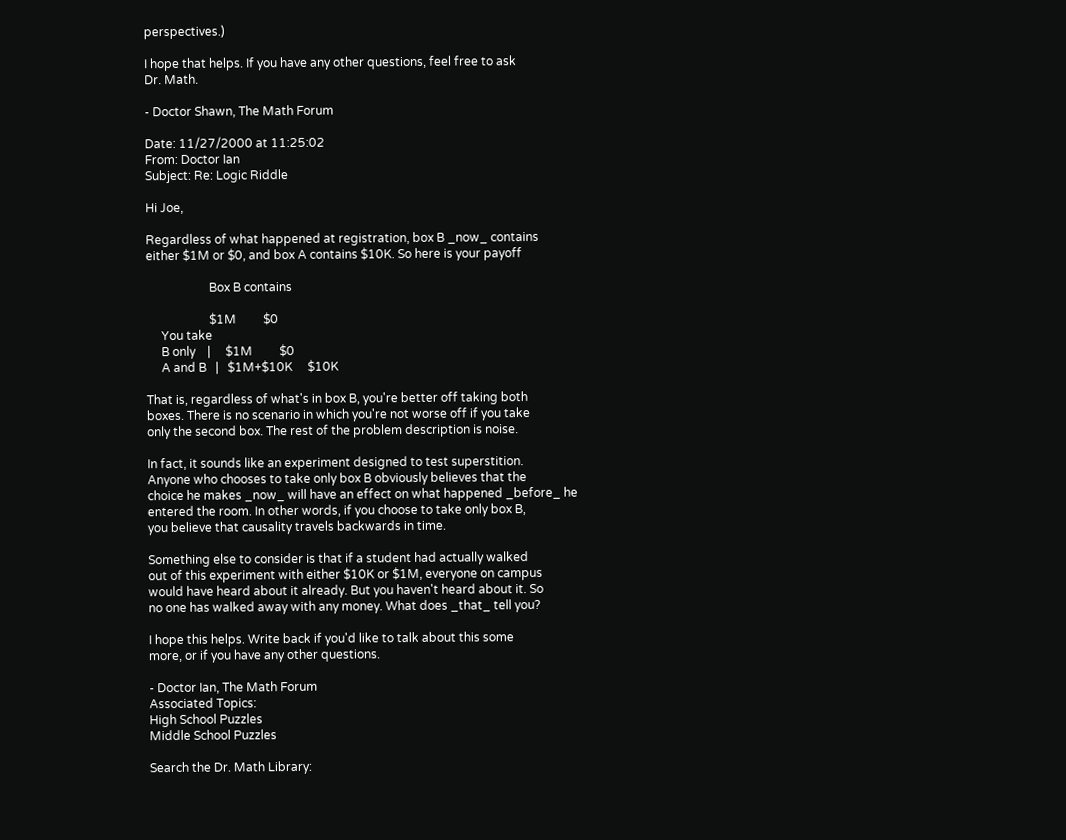perspectives.)

I hope that helps. If you have any other questions, feel free to ask
Dr. Math.

- Doctor Shawn, The Math Forum

Date: 11/27/2000 at 11:25:02
From: Doctor Ian
Subject: Re: Logic Riddle

Hi Joe,

Regardless of what happened at registration, box B _now_ contains
either $1M or $0, and box A contains $10K. So here is your payoff

                     Box B contains

                     $1M         $0
     You take
     B only    |     $1M         $0
     A and B   |   $1M+$10K     $10K

That is, regardless of what's in box B, you're better off taking both
boxes. There is no scenario in which you're not worse off if you take
only the second box. The rest of the problem description is noise.

In fact, it sounds like an experiment designed to test superstition.
Anyone who chooses to take only box B obviously believes that the
choice he makes _now_ will have an effect on what happened _before_ he
entered the room. In other words, if you choose to take only box B,
you believe that causality travels backwards in time.

Something else to consider is that if a student had actually walked
out of this experiment with either $10K or $1M, everyone on campus
would have heard about it already. But you haven't heard about it. So
no one has walked away with any money. What does _that_ tell you?

I hope this helps. Write back if you'd like to talk about this some
more, or if you have any other questions.

- Doctor Ian, The Math Forum
Associated Topics:
High School Puzzles
Middle School Puzzles

Search the Dr. Math Library: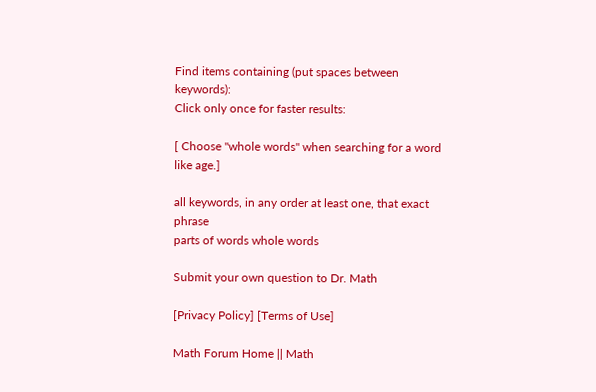Find items containing (put spaces between keywords):
Click only once for faster results:

[ Choose "whole words" when searching for a word like age.]

all keywords, in any order at least one, that exact phrase
parts of words whole words

Submit your own question to Dr. Math

[Privacy Policy] [Terms of Use]

Math Forum Home || Math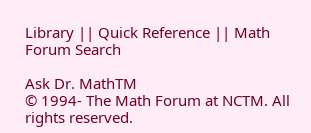Library || Quick Reference || Math Forum Search

Ask Dr. MathTM
© 1994- The Math Forum at NCTM. All rights reserved.